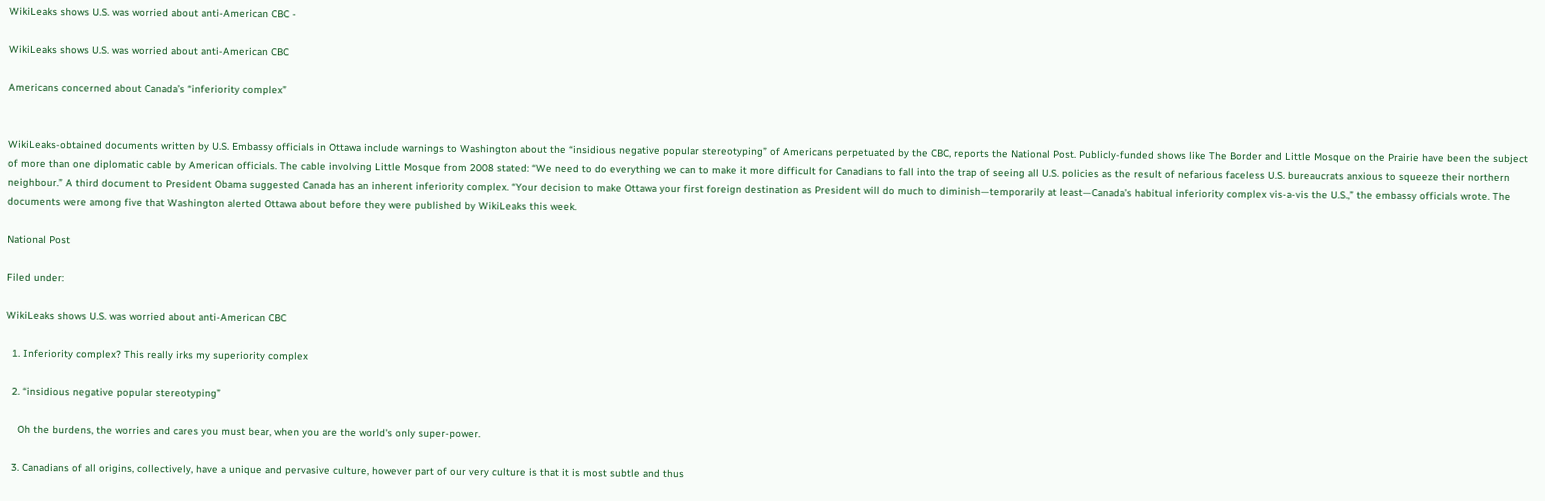WikiLeaks shows U.S. was worried about anti-American CBC -

WikiLeaks shows U.S. was worried about anti-American CBC

Americans concerned about Canada’s “inferiority complex”


WikiLeaks-obtained documents written by U.S. Embassy officials in Ottawa include warnings to Washington about the “insidious negative popular stereotyping” of Americans perpetuated by the CBC, reports the National Post. Publicly-funded shows like The Border and Little Mosque on the Prairie have been the subject of more than one diplomatic cable by American officials. The cable involving Little Mosque from 2008 stated: “We need to do everything we can to make it more difficult for Canadians to fall into the trap of seeing all U.S. policies as the result of nefarious faceless U.S. bureaucrats anxious to squeeze their northern neighbour.” A third document to President Obama suggested Canada has an inherent inferiority complex. “Your decision to make Ottawa your first foreign destination as President will do much to diminish—temporarily at least—Canada’s habitual inferiority complex vis-a-vis the U.S.,” the embassy officials wrote. The documents were among five that Washington alerted Ottawa about before they were published by WikiLeaks this week.

National Post

Filed under:

WikiLeaks shows U.S. was worried about anti-American CBC

  1. Inferiority complex? This really irks my superiority complex

  2. “insidious negative popular stereotyping”

    Oh the burdens, the worries and cares you must bear, when you are the world's only super-power.

  3. Canadians of all origins, collectively, have a unique and pervasive culture, however part of our very culture is that it is most subtle and thus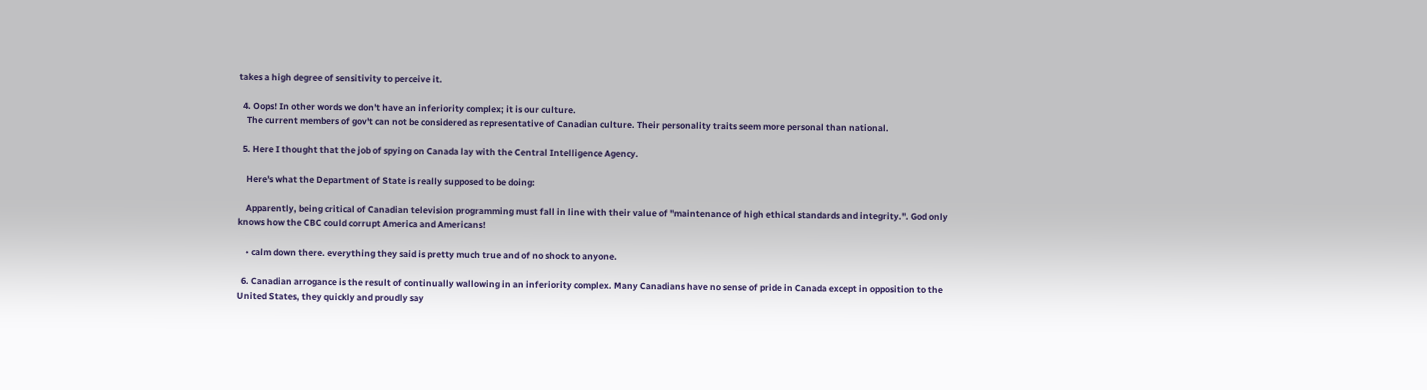takes a high degree of sensitivity to perceive it.

  4. Oops! In other words we don't have an inferiority complex; it is our culture.
    The current members of gov't can not be considered as representative of Canadian culture. Their personality traits seem more personal than national.

  5. Here I thought that the job of spying on Canada lay with the Central Intelligence Agency.

    Here's what the Department of State is really supposed to be doing:

    Apparently, being critical of Canadian television programming must fall in line with their value of "maintenance of high ethical standards and integrity.". God only knows how the CBC could corrupt America and Americans!

    • calm down there. everything they said is pretty much true and of no shock to anyone.

  6. Canadian arrogance is the result of continually wallowing in an inferiority complex. Many Canadians have no sense of pride in Canada except in opposition to the United States, they quickly and proudly say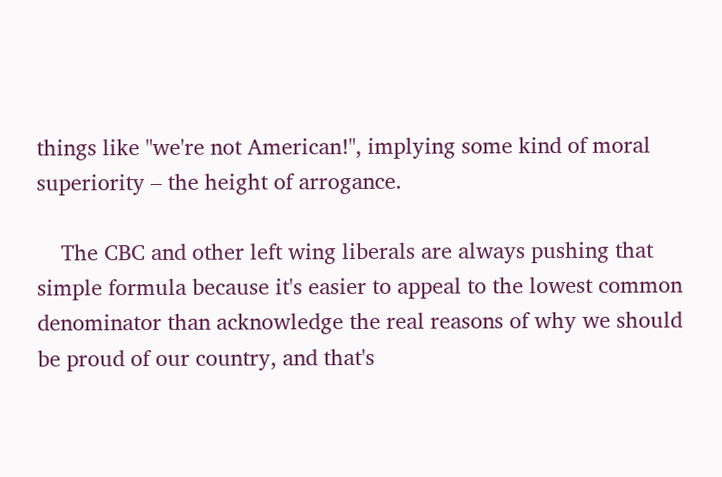things like "we're not American!", implying some kind of moral superiority – the height of arrogance.

    The CBC and other left wing liberals are always pushing that simple formula because it's easier to appeal to the lowest common denominator than acknowledge the real reasons of why we should be proud of our country, and that's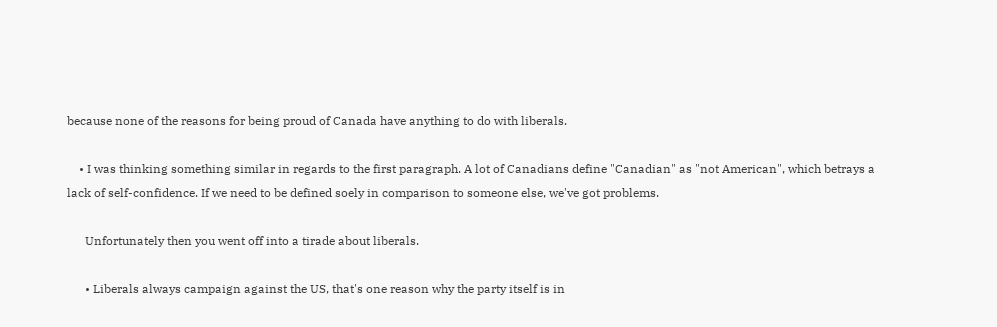because none of the reasons for being proud of Canada have anything to do with liberals.

    • I was thinking something similar in regards to the first paragraph. A lot of Canadians define "Canadian" as "not American", which betrays a lack of self-confidence. If we need to be defined soely in comparison to someone else, we've got problems.

      Unfortunately then you went off into a tirade about liberals.

      • Liberals always campaign against the US, that's one reason why the party itself is in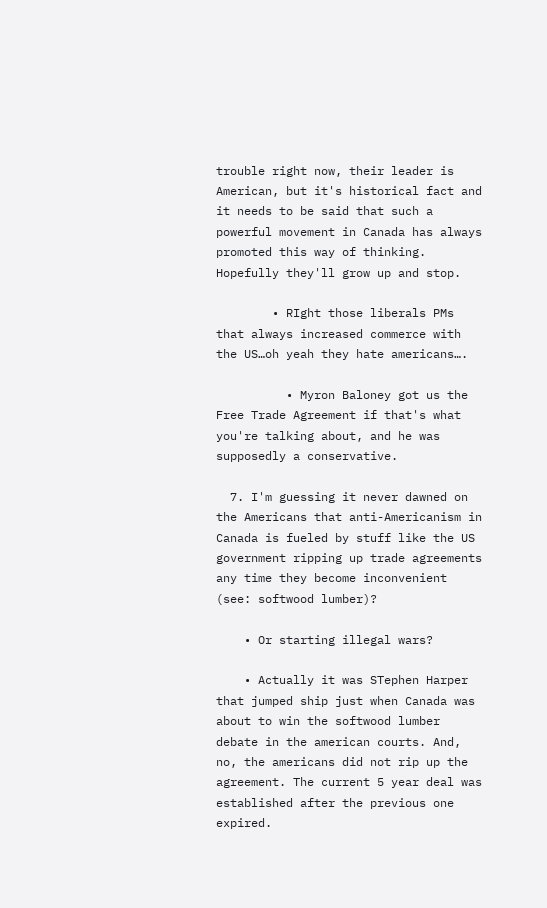trouble right now, their leader is American, but it's historical fact and it needs to be said that such a powerful movement in Canada has always promoted this way of thinking. Hopefully they'll grow up and stop.

        • RIght those liberals PMs that always increased commerce with the US…oh yeah they hate americans….

          • Myron Baloney got us the Free Trade Agreement if that's what you're talking about, and he was supposedly a conservative.

  7. I'm guessing it never dawned on the Americans that anti-Americanism in Canada is fueled by stuff like the US government ripping up trade agreements any time they become inconvenient (see: softwood lumber)?

    • Or starting illegal wars?

    • Actually it was STephen Harper that jumped ship just when Canada was about to win the softwood lumber debate in the american courts. And, no, the americans did not rip up the agreement. The current 5 year deal was established after the previous one expired.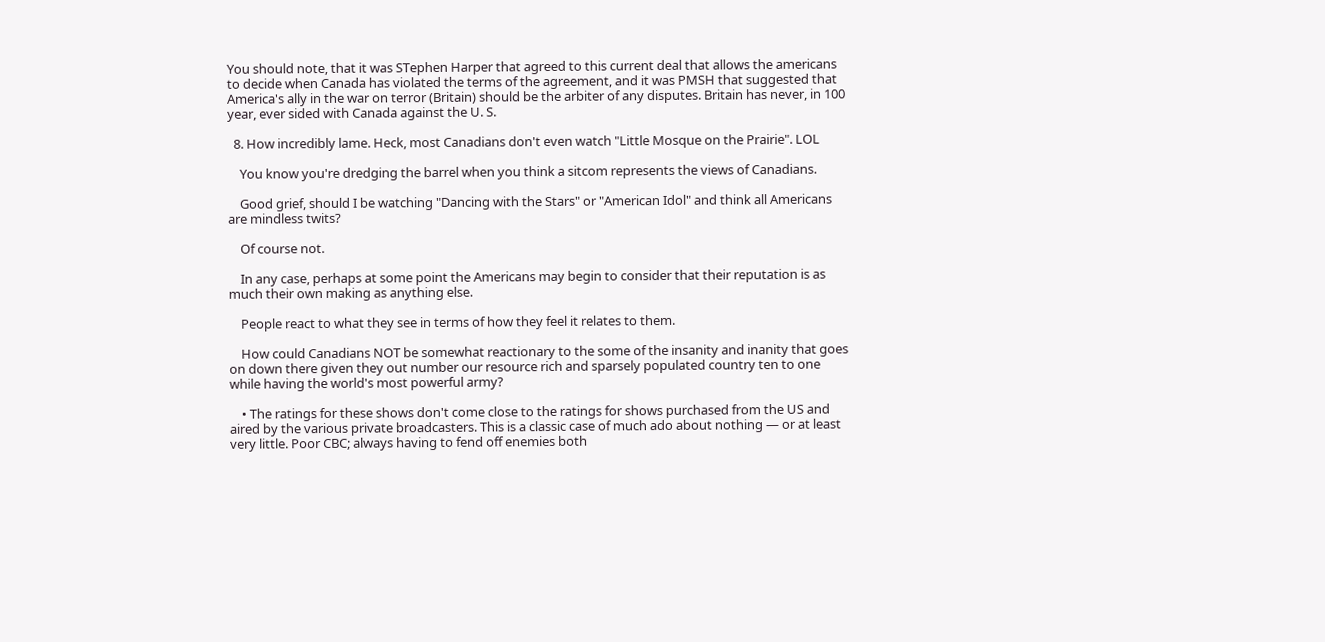You should note, that it was STephen Harper that agreed to this current deal that allows the americans to decide when Canada has violated the terms of the agreement, and it was PMSH that suggested that America's ally in the war on terror (Britain) should be the arbiter of any disputes. Britain has never, in 100 year, ever sided with Canada against the U. S.

  8. How incredibly lame. Heck, most Canadians don't even watch "Little Mosque on the Prairie". LOL

    You know you're dredging the barrel when you think a sitcom represents the views of Canadians.

    Good grief, should I be watching "Dancing with the Stars" or "American Idol" and think all Americans are mindless twits?

    Of course not.

    In any case, perhaps at some point the Americans may begin to consider that their reputation is as much their own making as anything else.

    People react to what they see in terms of how they feel it relates to them.

    How could Canadians NOT be somewhat reactionary to the some of the insanity and inanity that goes on down there given they out number our resource rich and sparsely populated country ten to one while having the world's most powerful army?

    • The ratings for these shows don't come close to the ratings for shows purchased from the US and aired by the various private broadcasters. This is a classic case of much ado about nothing — or at least very little. Poor CBC; always having to fend off enemies both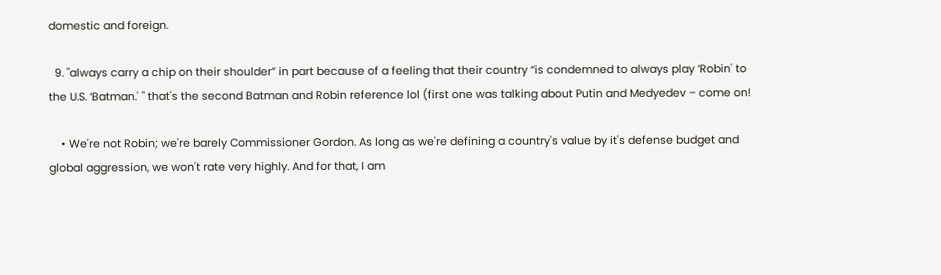domestic and foreign.

  9. "always carry a chip on their shoulder” in part because of a feeling that their country “is condemned to always play ‘Robin' to the U.S. ‘Batman.' " that's the second Batman and Robin reference lol (first one was talking about Putin and Medyedev – come on!

    • We're not Robin; we're barely Commissioner Gordon. As long as we're defining a country's value by it's defense budget and global aggression, we won't rate very highly. And for that, I am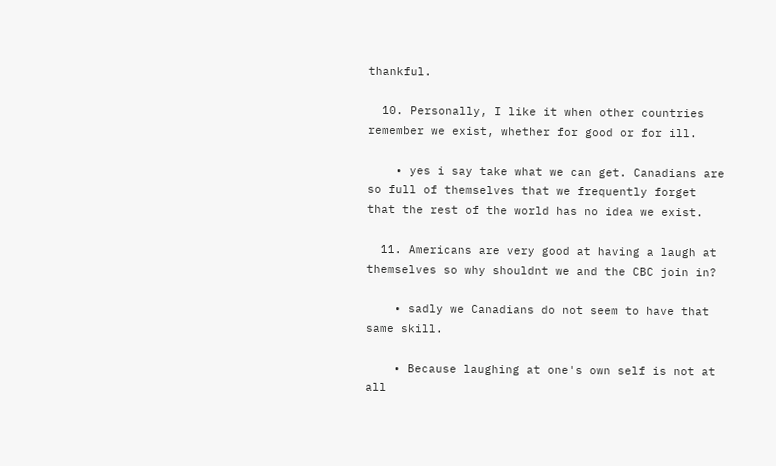thankful.

  10. Personally, I like it when other countries remember we exist, whether for good or for ill.

    • yes i say take what we can get. Canadians are so full of themselves that we frequently forget that the rest of the world has no idea we exist.

  11. Americans are very good at having a laugh at themselves so why shouldnt we and the CBC join in?

    • sadly we Canadians do not seem to have that same skill.

    • Because laughing at one's own self is not at all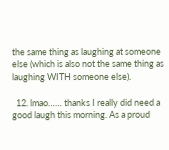the same thing as laughing at someone else (which is also not the same thing as laughing WITH someone else).

  12. lmao…… thanks I really did need a good laugh this morning. As a proud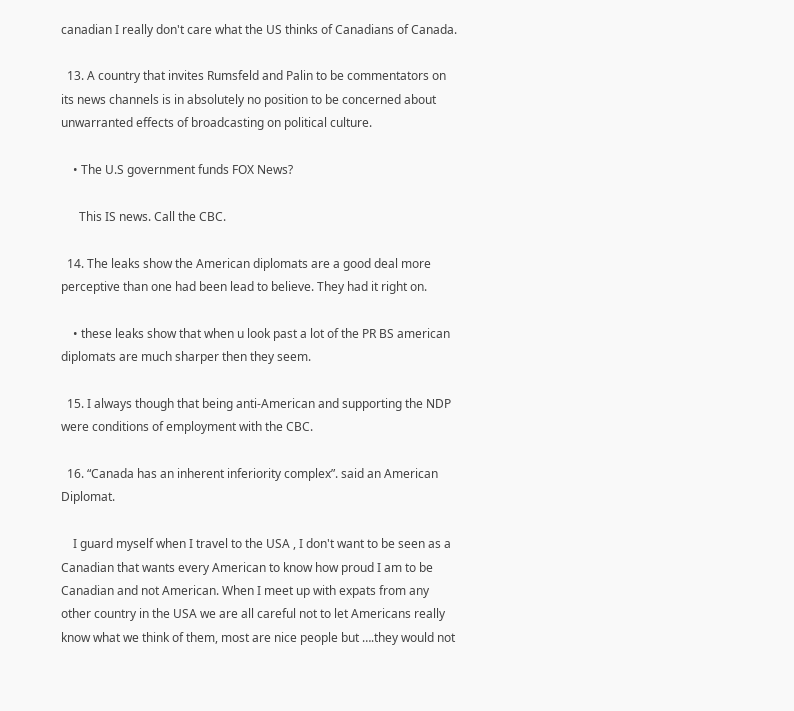canadian I really don't care what the US thinks of Canadians of Canada.

  13. A country that invites Rumsfeld and Palin to be commentators on its news channels is in absolutely no position to be concerned about unwarranted effects of broadcasting on political culture.

    • The U.S government funds FOX News?

      This IS news. Call the CBC.

  14. The leaks show the American diplomats are a good deal more perceptive than one had been lead to believe. They had it right on.

    • these leaks show that when u look past a lot of the PR BS american diplomats are much sharper then they seem.

  15. I always though that being anti-American and supporting the NDP were conditions of employment with the CBC.

  16. “Canada has an inherent inferiority complex”. said an American Diplomat.

    I guard myself when I travel to the USA , I don't want to be seen as a Canadian that wants every American to know how proud I am to be Canadian and not American. When I meet up with expats from any other country in the USA we are all careful not to let Americans really know what we think of them, most are nice people but ….they would not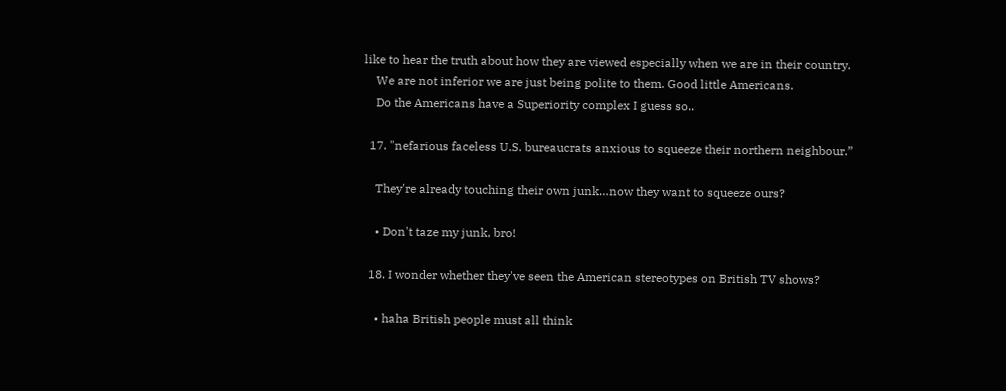like to hear the truth about how they are viewed especially when we are in their country.
    We are not inferior we are just being polite to them. Good little Americans.
    Do the Americans have a Superiority complex I guess so..

  17. "nefarious faceless U.S. bureaucrats anxious to squeeze their northern neighbour.”

    They're already touching their own junk…now they want to squeeze ours?

    • Don't taze my junk, bro!

  18. I wonder whether they've seen the American stereotypes on British TV shows?

    • haha British people must all think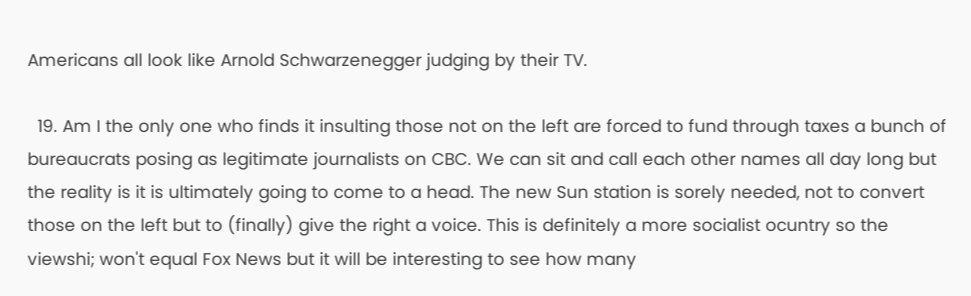Americans all look like Arnold Schwarzenegger judging by their TV.

  19. Am I the only one who finds it insulting those not on the left are forced to fund through taxes a bunch of bureaucrats posing as legitimate journalists on CBC. We can sit and call each other names all day long but the reality is it is ultimately going to come to a head. The new Sun station is sorely needed, not to convert those on the left but to (finally) give the right a voice. This is definitely a more socialist ocuntry so the viewshi; won't equal Fox News but it will be interesting to see how many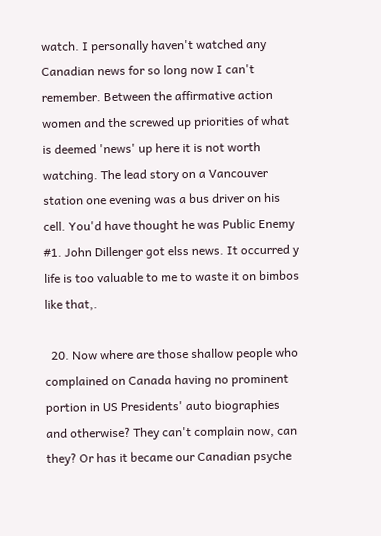watch. I personally haven't watched any Canadian news for so long now I can't remember. Between the affirmative action women and the screwed up priorities of what is deemed 'news' up here it is not worth watching. The lead story on a Vancouver station one evening was a bus driver on his cell. You'd have thought he was Public Enemy #1. John Dillenger got elss news. It occurred y life is too valuable to me to waste it on bimbos like that,.

  20. Now where are those shallow people who complained on Canada having no prominent portion in US Presidents' auto biographies and otherwise? They can't complain now, can they? Or has it became our Canadian psyche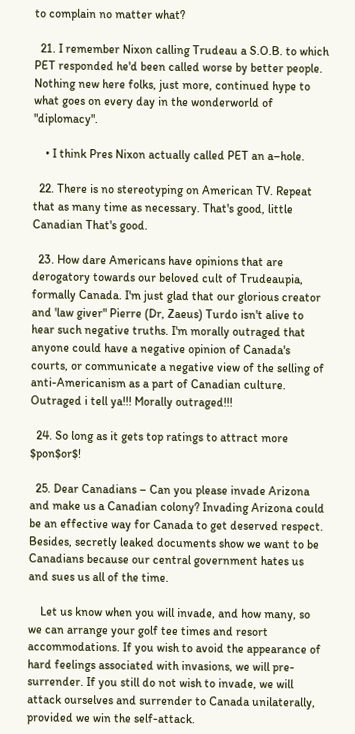to complain no matter what?

  21. I remember Nixon calling Trudeau a S.O.B. to which PET responded he'd been called worse by better people. Nothing new here folks, just more, continued hype to what goes on every day in the wonderworld of "diplomacy".

    • I think Pres Nixon actually called PET an a–hole.

  22. There is no stereotyping on American TV. Repeat that as many time as necessary. That's good, little Canadian That's good.

  23. How dare Americans have opinions that are derogatory towards our beloved cult of Trudeaupia, formally Canada. I'm just glad that our glorious creator and 'law giver" Pierre (Dr, Zaeus) Turdo isn't alive to hear such negative truths. I'm morally outraged that anyone could have a negative opinion of Canada's courts, or communicate a negative view of the selling of anti-Americanism as a part of Canadian culture. Outraged i tell ya!!! Morally outraged!!!

  24. So long as it gets top ratings to attract more $pon$or$!

  25. Dear Canadians – Can you please invade Arizona and make us a Canadian colony? Invading Arizona could be an effective way for Canada to get deserved respect. Besides, secretly leaked documents show we want to be Canadians because our central government hates us and sues us all of the time.

    Let us know when you will invade, and how many, so we can arrange your golf tee times and resort accommodations. If you wish to avoid the appearance of hard feelings associated with invasions, we will pre-surrender. If you still do not wish to invade, we will attack ourselves and surrender to Canada unilaterally, provided we win the self-attack.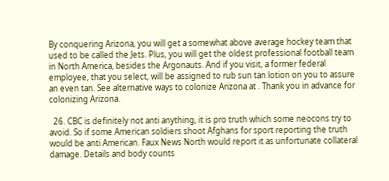By conquering Arizona, you will get a somewhat above average hockey team that used to be called the Jets. Plus, you will get the oldest professional football team in North America, besides the Argonauts. And if you visit, a former federal employee, that you select, will be assigned to rub sun tan lotion on you to assure an even tan. See alternative ways to colonize Arizona at . Thank you in advance for colonizing Arizona.

  26. CBC is definitely not anti anything, it is pro truth which some neocons try to avoid. So if some American soldiers shoot Afghans for sport reporting the truth would be anti American. Faux News North would report it as unfortunate collateral damage. Details and body counts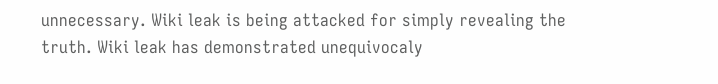unnecessary. Wiki leak is being attacked for simply revealing the truth. Wiki leak has demonstrated unequivocaly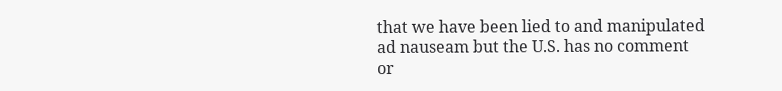that we have been lied to and manipulated ad nauseam but the U.S. has no comment or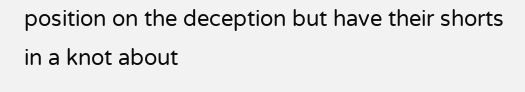position on the deception but have their shorts in a knot about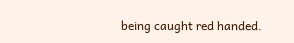being caught red handed.